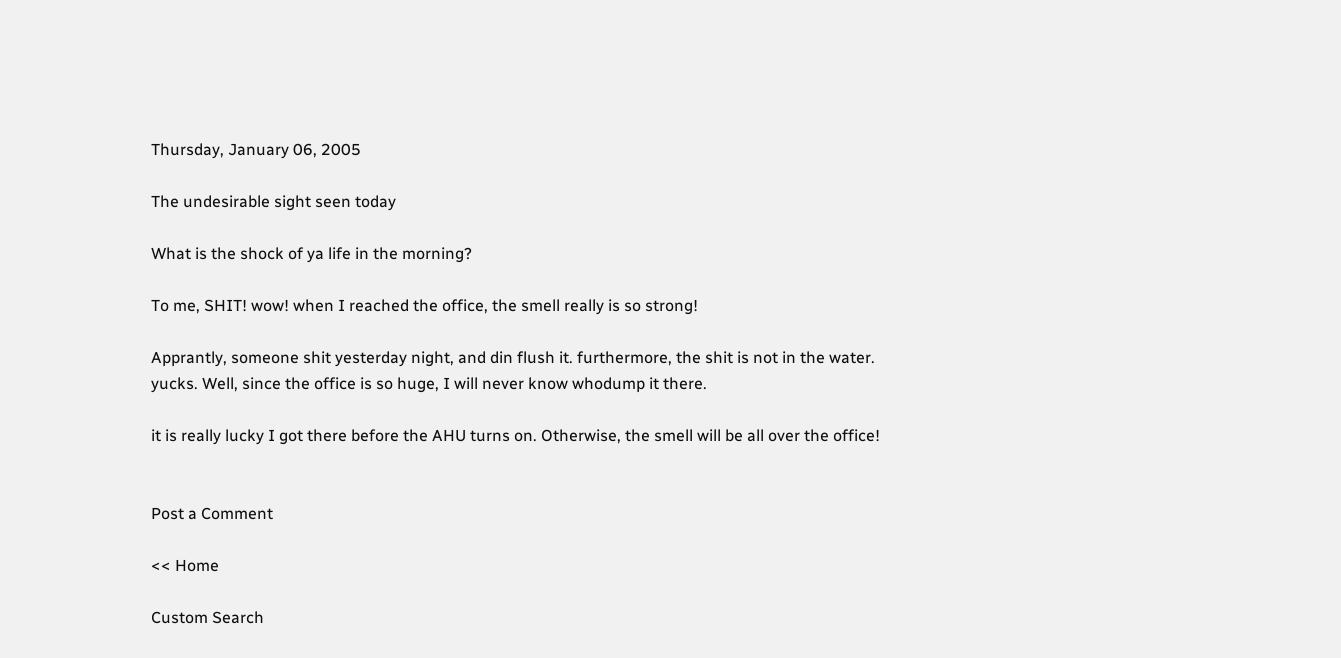Thursday, January 06, 2005

The undesirable sight seen today

What is the shock of ya life in the morning?

To me, SHIT! wow! when I reached the office, the smell really is so strong!

Apprantly, someone shit yesterday night, and din flush it. furthermore, the shit is not in the water. yucks. Well, since the office is so huge, I will never know whodump it there.

it is really lucky I got there before the AHU turns on. Otherwise, the smell will be all over the office!


Post a Comment

<< Home

Custom Search